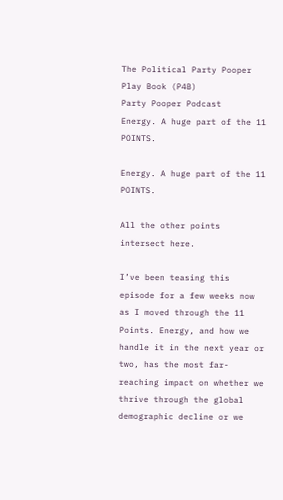The Political Party Pooper Play Book (P4B)
Party Pooper Podcast
Energy. A huge part of the 11 POINTS.

Energy. A huge part of the 11 POINTS.

All the other points intersect here.

I’ve been teasing this episode for a few weeks now as I moved through the 11 Points. Energy, and how we handle it in the next year or two, has the most far-reaching impact on whether we thrive through the global demographic decline or we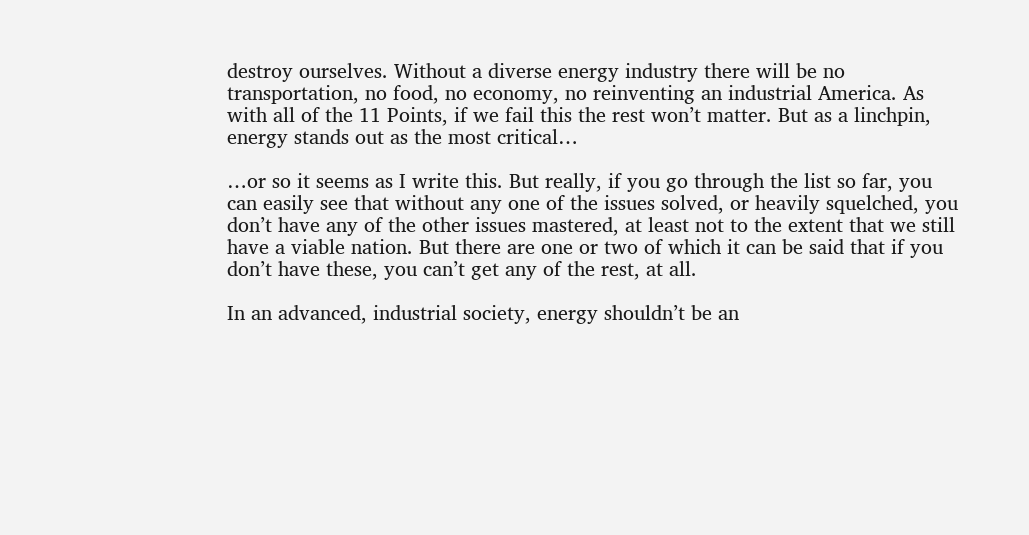destroy ourselves. Without a diverse energy industry there will be no transportation, no food, no economy, no reinventing an industrial America. As with all of the 11 Points, if we fail this the rest won’t matter. But as a linchpin, energy stands out as the most critical…

…or so it seems as I write this. But really, if you go through the list so far, you can easily see that without any one of the issues solved, or heavily squelched, you don’t have any of the other issues mastered, at least not to the extent that we still have a viable nation. But there are one or two of which it can be said that if you don’t have these, you can’t get any of the rest, at all.

In an advanced, industrial society, energy shouldn’t be an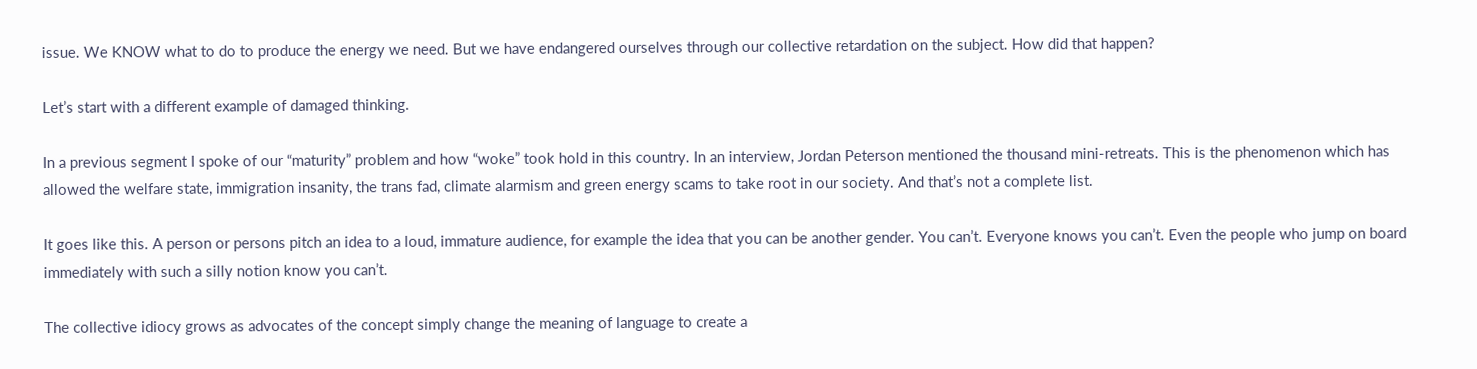issue. We KNOW what to do to produce the energy we need. But we have endangered ourselves through our collective retardation on the subject. How did that happen?

Let’s start with a different example of damaged thinking.

In a previous segment I spoke of our “maturity” problem and how “woke” took hold in this country. In an interview, Jordan Peterson mentioned the thousand mini-retreats. This is the phenomenon which has allowed the welfare state, immigration insanity, the trans fad, climate alarmism and green energy scams to take root in our society. And that’s not a complete list.

It goes like this. A person or persons pitch an idea to a loud, immature audience, for example the idea that you can be another gender. You can’t. Everyone knows you can’t. Even the people who jump on board immediately with such a silly notion know you can’t.

The collective idiocy grows as advocates of the concept simply change the meaning of language to create a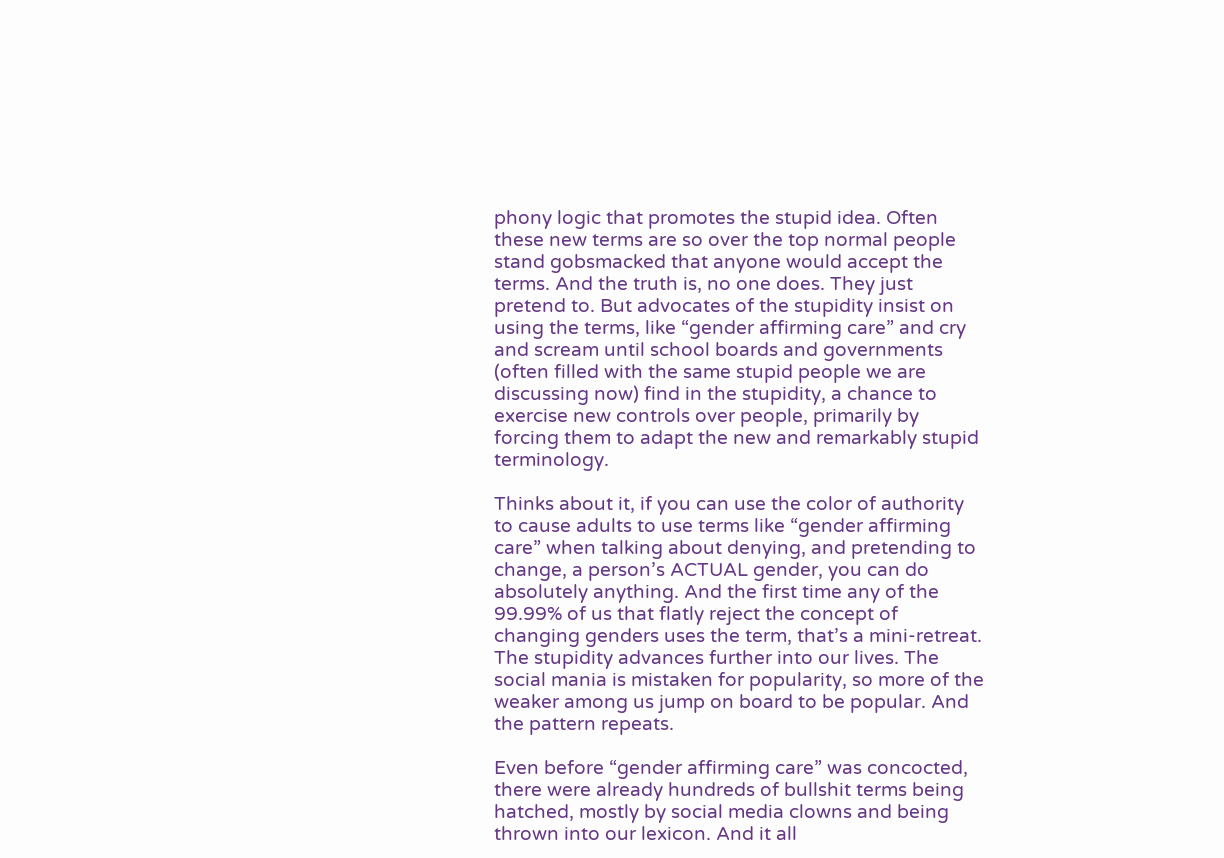phony logic that promotes the stupid idea. Often these new terms are so over the top normal people stand gobsmacked that anyone would accept the terms. And the truth is, no one does. They just pretend to. But advocates of the stupidity insist on using the terms, like “gender affirming care” and cry and scream until school boards and governments (often filled with the same stupid people we are discussing now) find in the stupidity, a chance to exercise new controls over people, primarily by forcing them to adapt the new and remarkably stupid terminology.

Thinks about it, if you can use the color of authority to cause adults to use terms like “gender affirming care” when talking about denying, and pretending to change, a person’s ACTUAL gender, you can do absolutely anything. And the first time any of the 99.99% of us that flatly reject the concept of changing genders uses the term, that’s a mini-retreat. The stupidity advances further into our lives. The social mania is mistaken for popularity, so more of the weaker among us jump on board to be popular. And the pattern repeats.

Even before “gender affirming care” was concocted, there were already hundreds of bullshit terms being hatched, mostly by social media clowns and being thrown into our lexicon. And it all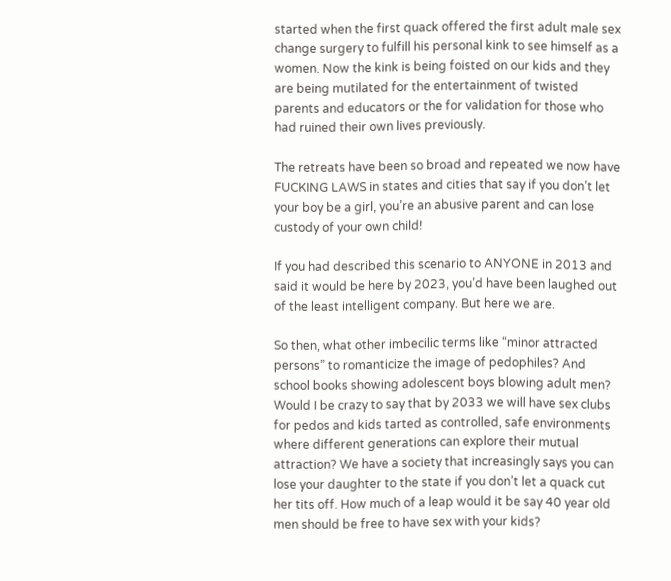started when the first quack offered the first adult male sex change surgery to fulfill his personal kink to see himself as a women. Now the kink is being foisted on our kids and they are being mutilated for the entertainment of twisted parents and educators or the for validation for those who had ruined their own lives previously.

The retreats have been so broad and repeated we now have FUCKING LAWS in states and cities that say if you don’t let your boy be a girl, you’re an abusive parent and can lose custody of your own child!

If you had described this scenario to ANYONE in 2013 and said it would be here by 2023, you’d have been laughed out of the least intelligent company. But here we are.

So then, what other imbecilic terms like “minor attracted persons” to romanticize the image of pedophiles? And school books showing adolescent boys blowing adult men? Would I be crazy to say that by 2033 we will have sex clubs for pedos and kids tarted as controlled, safe environments where different generations can explore their mutual attraction? We have a society that increasingly says you can lose your daughter to the state if you don’t let a quack cut her tits off. How much of a leap would it be say 40 year old men should be free to have sex with your kids?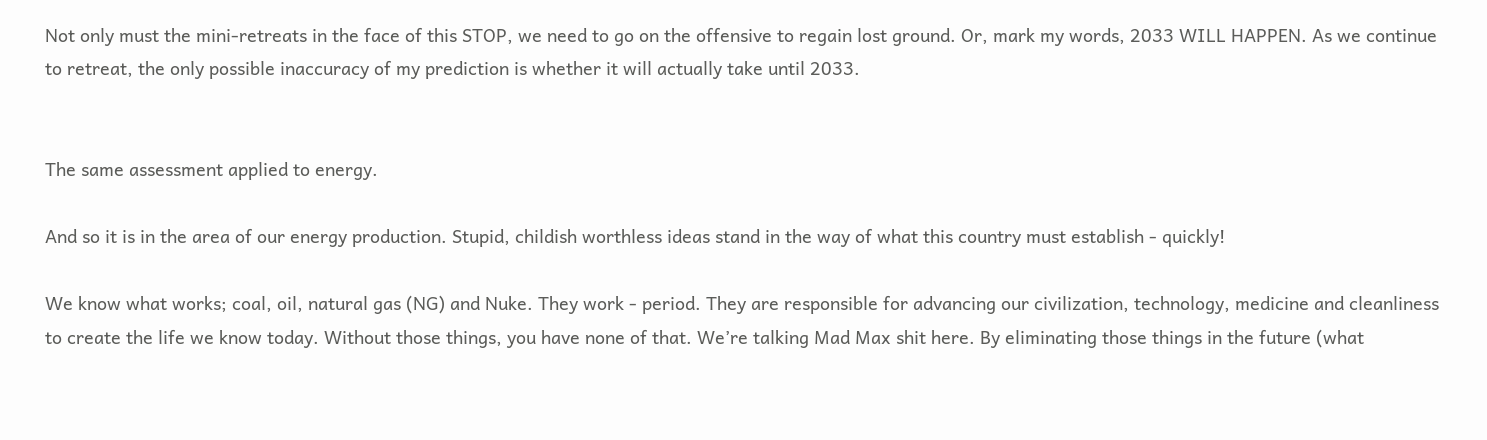Not only must the mini-retreats in the face of this STOP, we need to go on the offensive to regain lost ground. Or, mark my words, 2033 WILL HAPPEN. As we continue to retreat, the only possible inaccuracy of my prediction is whether it will actually take until 2033.


The same assessment applied to energy.

And so it is in the area of our energy production. Stupid, childish worthless ideas stand in the way of what this country must establish - quickly!

We know what works; coal, oil, natural gas (NG) and Nuke. They work - period. They are responsible for advancing our civilization, technology, medicine and cleanliness to create the life we know today. Without those things, you have none of that. We’re talking Mad Max shit here. By eliminating those things in the future (what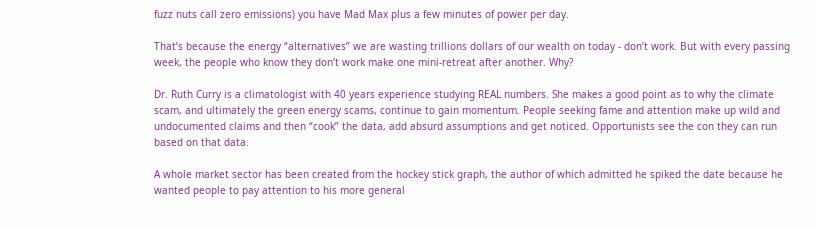fuzz nuts call zero emissions) you have Mad Max plus a few minutes of power per day.

That’s because the energy “alternatives” we are wasting trillions dollars of our wealth on today - don’t work. But with every passing week, the people who know they don’t work make one mini-retreat after another. Why?

Dr. Ruth Curry is a climatologist with 40 years experience studying REAL numbers. She makes a good point as to why the climate scam, and ultimately the green energy scams, continue to gain momentum. People seeking fame and attention make up wild and undocumented claims and then “cook” the data, add absurd assumptions and get noticed. Opportunists see the con they can run based on that data.

A whole market sector has been created from the hockey stick graph, the author of which admitted he spiked the date because he wanted people to pay attention to his more general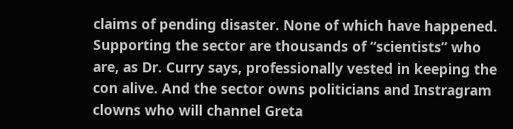claims of pending disaster. None of which have happened. Supporting the sector are thousands of “scientists” who are, as Dr. Curry says, professionally vested in keeping the con alive. And the sector owns politicians and Instragram clowns who will channel Greta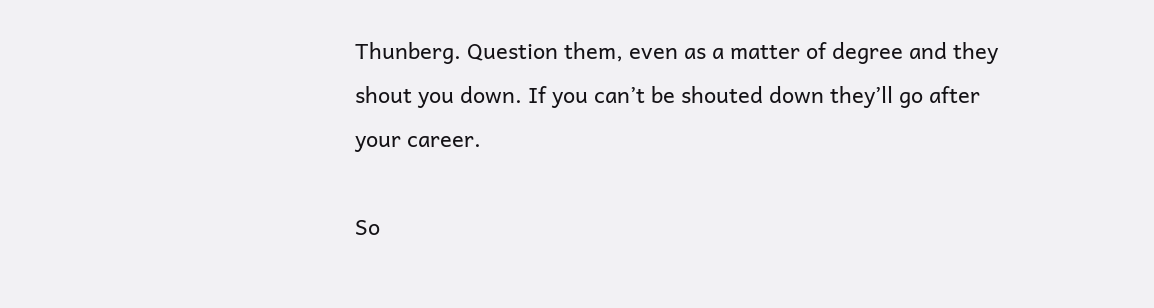Thunberg. Question them, even as a matter of degree and they shout you down. If you can’t be shouted down they’ll go after your career.

So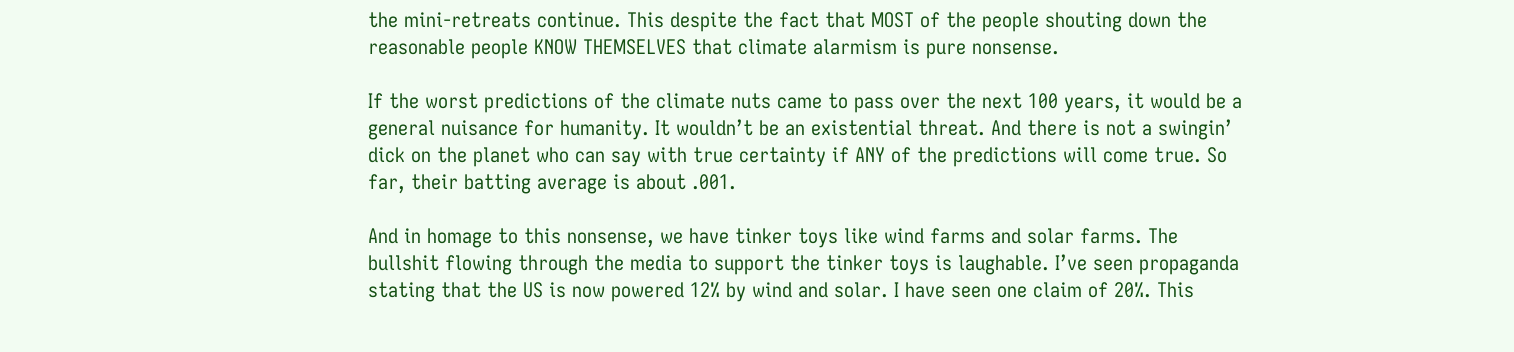the mini-retreats continue. This despite the fact that MOST of the people shouting down the reasonable people KNOW THEMSELVES that climate alarmism is pure nonsense.

If the worst predictions of the climate nuts came to pass over the next 100 years, it would be a general nuisance for humanity. It wouldn’t be an existential threat. And there is not a swingin’ dick on the planet who can say with true certainty if ANY of the predictions will come true. So far, their batting average is about .001.

And in homage to this nonsense, we have tinker toys like wind farms and solar farms. The bullshit flowing through the media to support the tinker toys is laughable. I’ve seen propaganda stating that the US is now powered 12% by wind and solar. I have seen one claim of 20%. This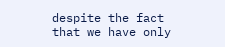despite the fact that we have only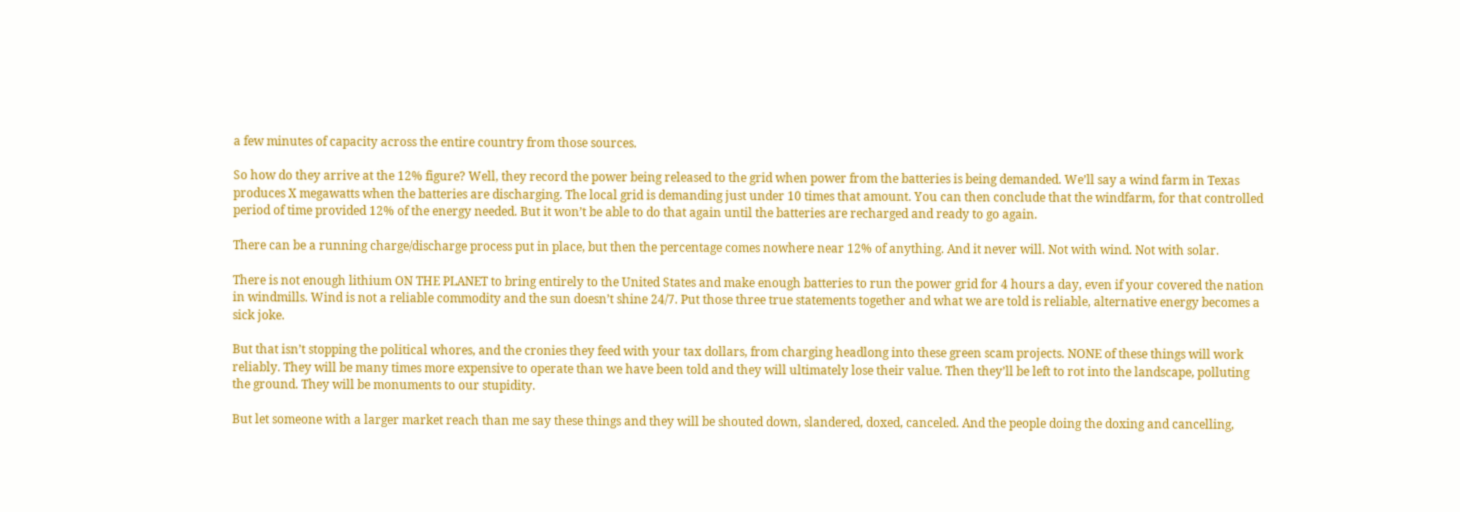a few minutes of capacity across the entire country from those sources.

So how do they arrive at the 12% figure? Well, they record the power being released to the grid when power from the batteries is being demanded. We’ll say a wind farm in Texas produces X megawatts when the batteries are discharging. The local grid is demanding just under 10 times that amount. You can then conclude that the windfarm, for that controlled period of time provided 12% of the energy needed. But it won’t be able to do that again until the batteries are recharged and ready to go again.

There can be a running charge/discharge process put in place, but then the percentage comes nowhere near 12% of anything. And it never will. Not with wind. Not with solar.

There is not enough lithium ON THE PLANET to bring entirely to the United States and make enough batteries to run the power grid for 4 hours a day, even if your covered the nation in windmills. Wind is not a reliable commodity and the sun doesn’t shine 24/7. Put those three true statements together and what we are told is reliable, alternative energy becomes a sick joke.

But that isn’t stopping the political whores, and the cronies they feed with your tax dollars, from charging headlong into these green scam projects. NONE of these things will work reliably. They will be many times more expensive to operate than we have been told and they will ultimately lose their value. Then they’ll be left to rot into the landscape, polluting the ground. They will be monuments to our stupidity.

But let someone with a larger market reach than me say these things and they will be shouted down, slandered, doxed, canceled. And the people doing the doxing and cancelling,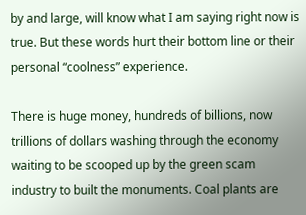by and large, will know what I am saying right now is true. But these words hurt their bottom line or their personal “coolness” experience.

There is huge money, hundreds of billions, now trillions of dollars washing through the economy waiting to be scooped up by the green scam industry to built the monuments. Coal plants are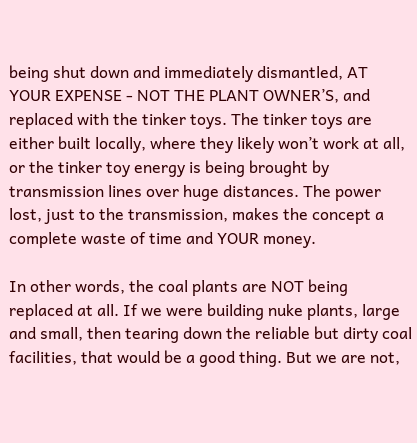being shut down and immediately dismantled, AT YOUR EXPENSE - NOT THE PLANT OWNER’S, and replaced with the tinker toys. The tinker toys are either built locally, where they likely won’t work at all, or the tinker toy energy is being brought by transmission lines over huge distances. The power lost, just to the transmission, makes the concept a complete waste of time and YOUR money.

In other words, the coal plants are NOT being replaced at all. If we were building nuke plants, large and small, then tearing down the reliable but dirty coal facilities, that would be a good thing. But we are not,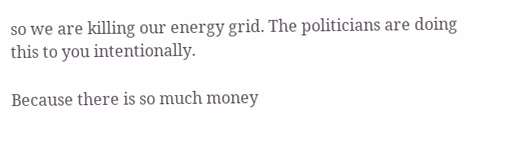so we are killing our energy grid. The politicians are doing this to you intentionally.

Because there is so much money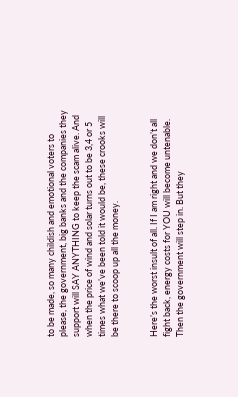to be made, so many childish and emotional voters to please, the government, big banks and the companies they support will SAY ANYTHING to keep the scam alive. And when the price of wind and solar turns out to be 3,4 or 5 times what we’ve been told it would be, these crooks will be there to scoop up all the money.


Here’s the worst insult of all. If I am right and we don’t all fight back, energy costs for YOU will become untenable. Then the government will step in. But they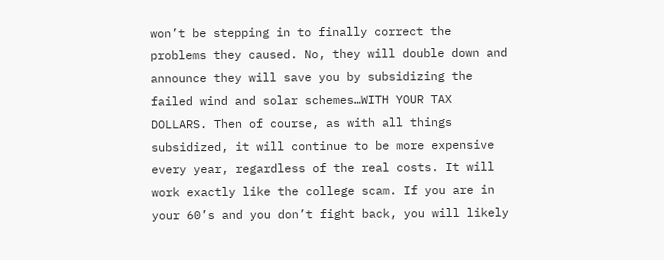won’t be stepping in to finally correct the problems they caused. No, they will double down and announce they will save you by subsidizing the failed wind and solar schemes…WITH YOUR TAX DOLLARS. Then of course, as with all things subsidized, it will continue to be more expensive every year, regardless of the real costs. It will work exactly like the college scam. If you are in your 60’s and you don’t fight back, you will likely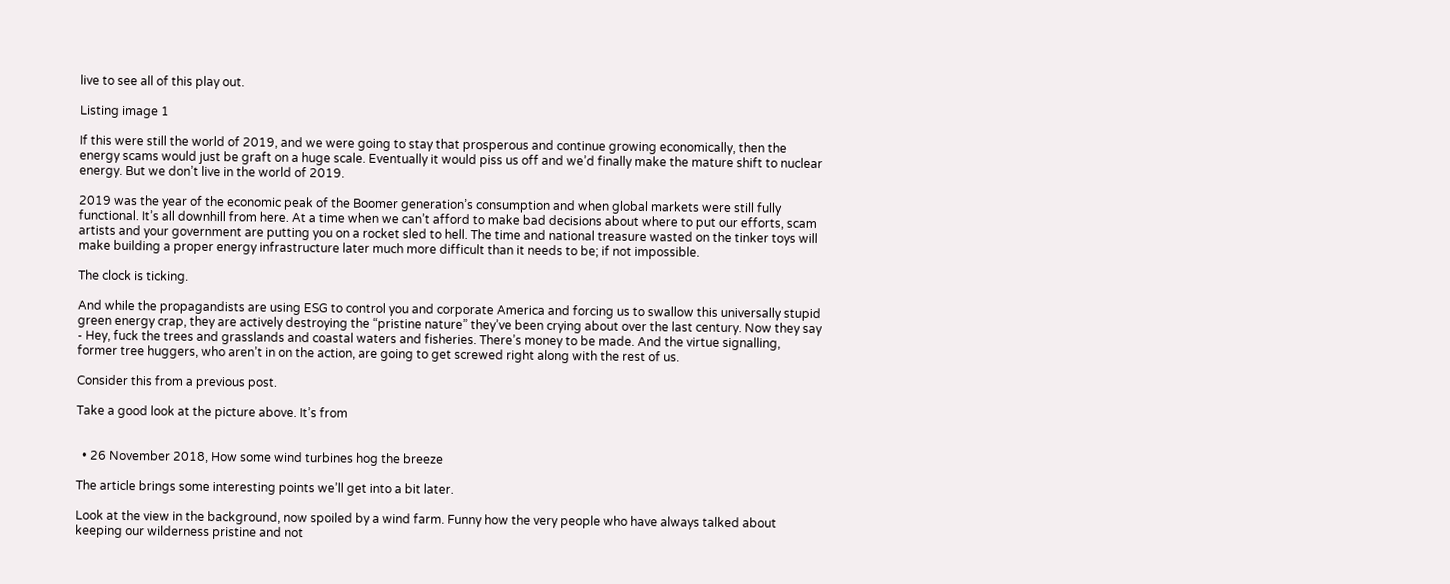live to see all of this play out.

Listing image 1

If this were still the world of 2019, and we were going to stay that prosperous and continue growing economically, then the energy scams would just be graft on a huge scale. Eventually it would piss us off and we’d finally make the mature shift to nuclear energy. But we don’t live in the world of 2019.

2019 was the year of the economic peak of the Boomer generation’s consumption and when global markets were still fully functional. It’s all downhill from here. At a time when we can’t afford to make bad decisions about where to put our efforts, scam artists and your government are putting you on a rocket sled to hell. The time and national treasure wasted on the tinker toys will make building a proper energy infrastructure later much more difficult than it needs to be; if not impossible.

The clock is ticking.

And while the propagandists are using ESG to control you and corporate America and forcing us to swallow this universally stupid green energy crap, they are actively destroying the “pristine nature” they’ve been crying about over the last century. Now they say - Hey, fuck the trees and grasslands and coastal waters and fisheries. There’s money to be made. And the virtue signalling, former tree huggers, who aren’t in on the action, are going to get screwed right along with the rest of us.

Consider this from a previous post.

Take a good look at the picture above. It’s from


  • 26 November 2018, How some wind turbines hog the breeze

The article brings some interesting points we’ll get into a bit later.

Look at the view in the background, now spoiled by a wind farm. Funny how the very people who have always talked about keeping our wilderness pristine and not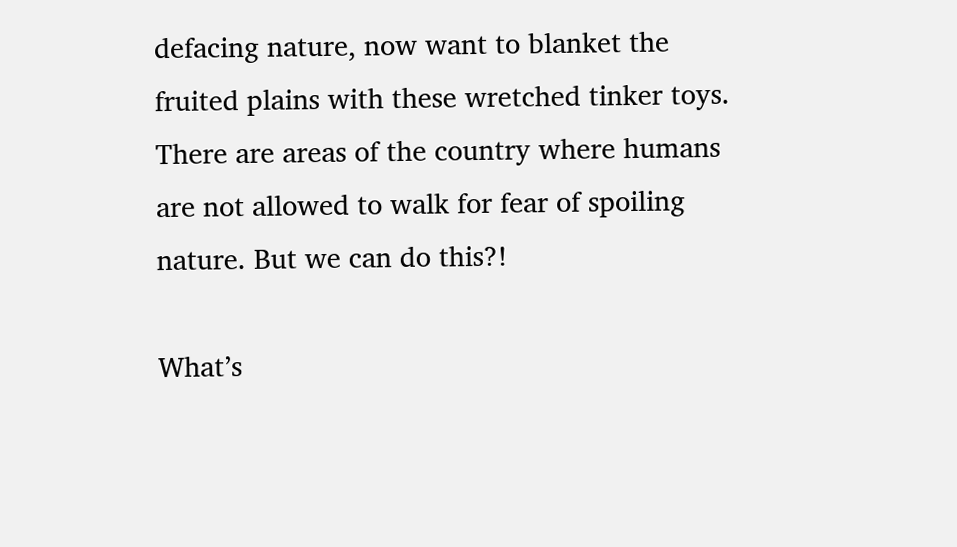defacing nature, now want to blanket the fruited plains with these wretched tinker toys. There are areas of the country where humans are not allowed to walk for fear of spoiling nature. But we can do this?!

What’s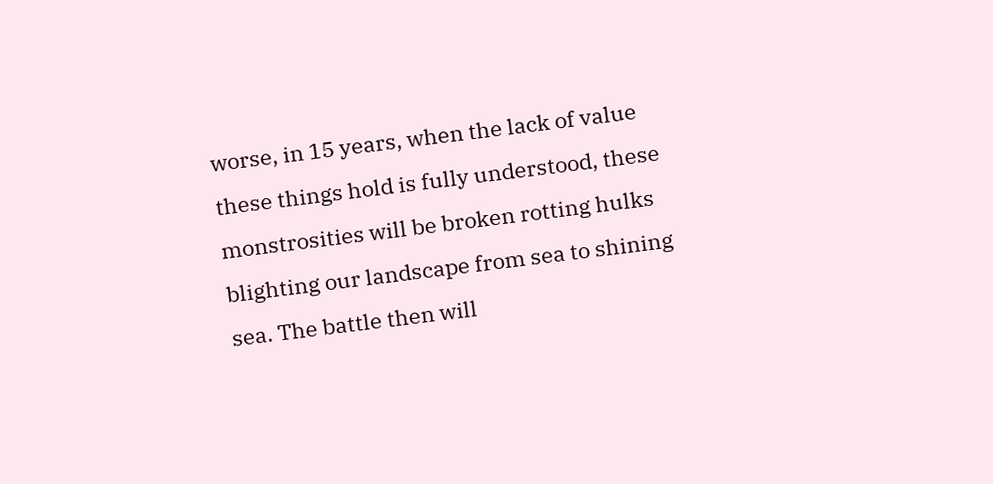worse, in 15 years, when the lack of value these things hold is fully understood, these monstrosities will be broken rotting hulks blighting our landscape from sea to shining sea. The battle then will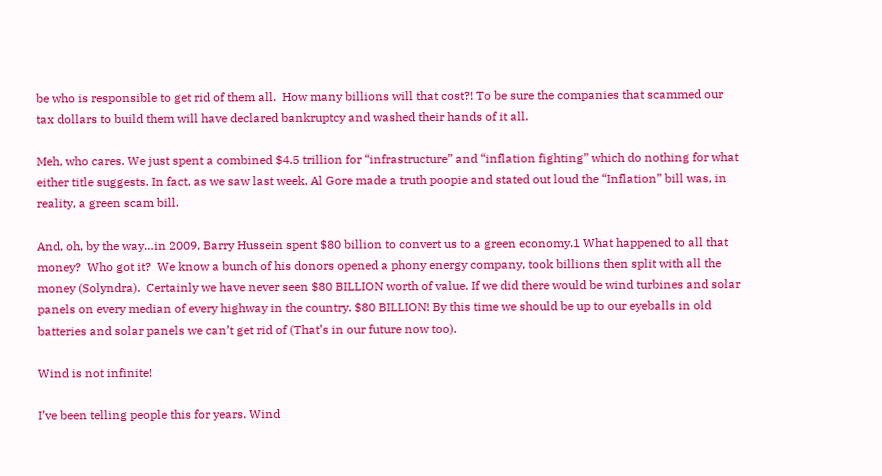be who is responsible to get rid of them all.  How many billions will that cost?! To be sure the companies that scammed our tax dollars to build them will have declared bankruptcy and washed their hands of it all.

Meh, who cares. We just spent a combined $4.5 trillion for “infrastructure” and “inflation fighting” which do nothing for what either title suggests. In fact, as we saw last week, Al Gore made a truth poopie and stated out loud the “Inflation” bill was, in reality, a green scam bill.

And, oh, by the way…in 2009, Barry Hussein spent $80 billion to convert us to a green economy.1 What happened to all that money?  Who got it?  We know a bunch of his donors opened a phony energy company, took billions then split with all the money (Solyndra).  Certainly we have never seen $80 BILLION worth of value. If we did there would be wind turbines and solar panels on every median of every highway in the country. $80 BILLION! By this time we should be up to our eyeballs in old batteries and solar panels we can’t get rid of (That’s in our future now too).

Wind is not infinite!

I’ve been telling people this for years. Wind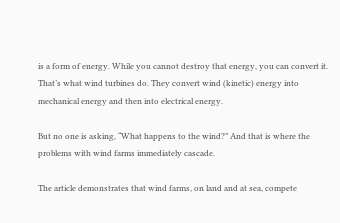is a form of energy. While you cannot destroy that energy, you can convert it. That’s what wind turbines do. They convert wind (kinetic) energy into mechanical energy and then into electrical energy.

But no one is asking, “What happens to the wind?” And that is where the problems with wind farms immediately cascade.

The article demonstrates that wind farms, on land and at sea, compete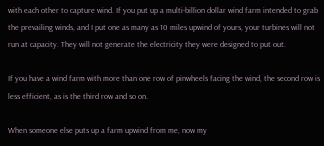with each other to capture wind. If you put up a multi-billion dollar wind farm intended to grab the prevailing winds, and I put one as many as 10 miles upwind of yours, your turbines will not run at capacity. They will not generate the electricity they were designed to put out.

If you have a wind farm with more than one row of pinwheels facing the wind, the second row is less efficient, as is the third row and so on.

When someone else puts up a farm upwind from me, now my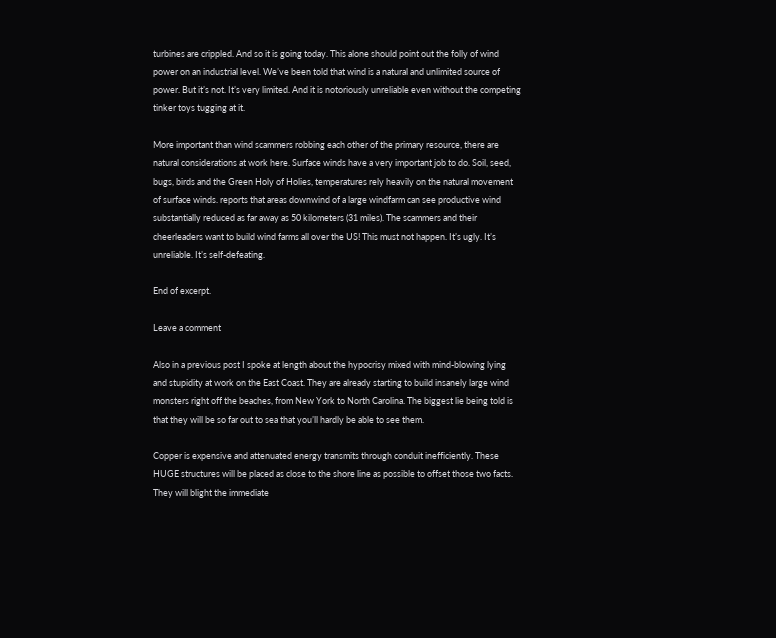turbines are crippled. And so it is going today. This alone should point out the folly of wind power on an industrial level. We’ve been told that wind is a natural and unlimited source of power. But it’s not. It’s very limited. And it is notoriously unreliable even without the competing tinker toys tugging at it.

More important than wind scammers robbing each other of the primary resource, there are natural considerations at work here. Surface winds have a very important job to do. Soil, seed, bugs, birds and the Green Holy of Holies, temperatures rely heavily on the natural movement of surface winds. reports that areas downwind of a large windfarm can see productive wind substantially reduced as far away as 50 kilometers (31 miles). The scammers and their cheerleaders want to build wind farms all over the US! This must not happen. It’s ugly. It’s unreliable. It’s self-defeating.

End of excerpt.

Leave a comment

Also in a previous post I spoke at length about the hypocrisy mixed with mind-blowing lying and stupidity at work on the East Coast. They are already starting to build insanely large wind monsters right off the beaches, from New York to North Carolina. The biggest lie being told is that they will be so far out to sea that you’ll hardly be able to see them.

Copper is expensive and attenuated energy transmits through conduit inefficiently. These HUGE structures will be placed as close to the shore line as possible to offset those two facts. They will blight the immediate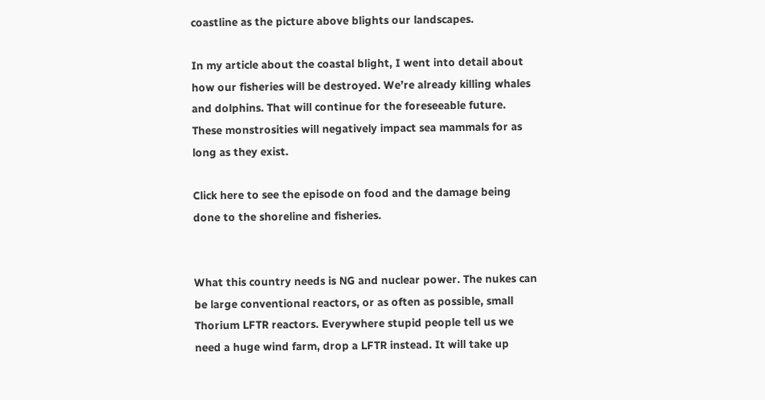coastline as the picture above blights our landscapes.

In my article about the coastal blight, I went into detail about how our fisheries will be destroyed. We’re already killing whales and dolphins. That will continue for the foreseeable future. These monstrosities will negatively impact sea mammals for as long as they exist.

Click here to see the episode on food and the damage being done to the shoreline and fisheries.


What this country needs is NG and nuclear power. The nukes can be large conventional reactors, or as often as possible, small Thorium LFTR reactors. Everywhere stupid people tell us we need a huge wind farm, drop a LFTR instead. It will take up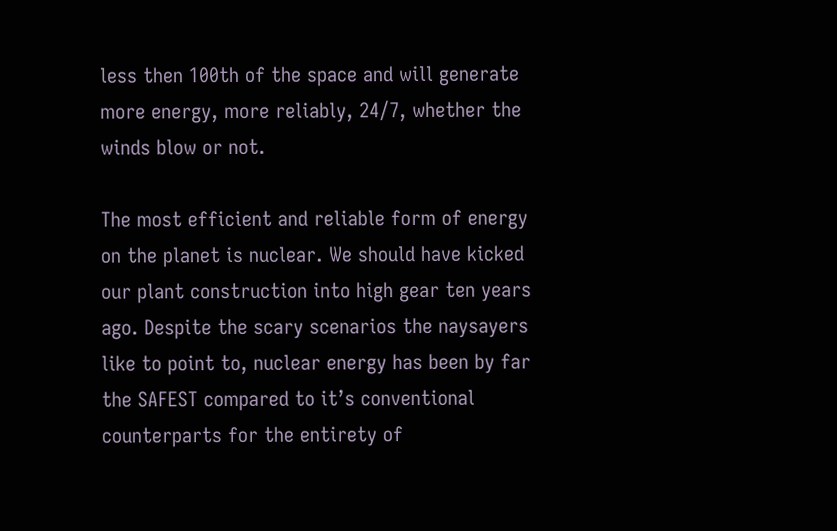less then 100th of the space and will generate more energy, more reliably, 24/7, whether the winds blow or not.

The most efficient and reliable form of energy on the planet is nuclear. We should have kicked our plant construction into high gear ten years ago. Despite the scary scenarios the naysayers like to point to, nuclear energy has been by far the SAFEST compared to it’s conventional counterparts for the entirety of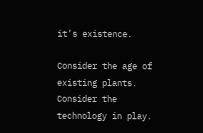it’s existence.

Consider the age of existing plants. Consider the technology in play.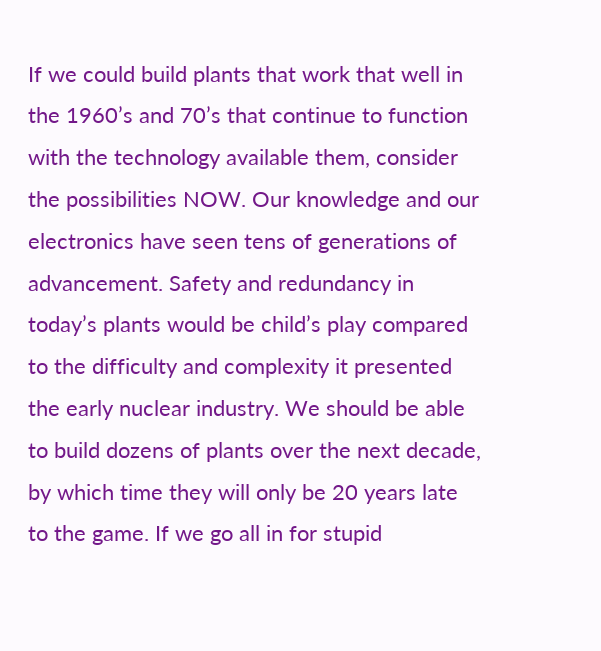If we could build plants that work that well in the 1960’s and 70’s that continue to function with the technology available them, consider the possibilities NOW. Our knowledge and our electronics have seen tens of generations of advancement. Safety and redundancy in today’s plants would be child’s play compared to the difficulty and complexity it presented the early nuclear industry. We should be able to build dozens of plants over the next decade, by which time they will only be 20 years late to the game. If we go all in for stupid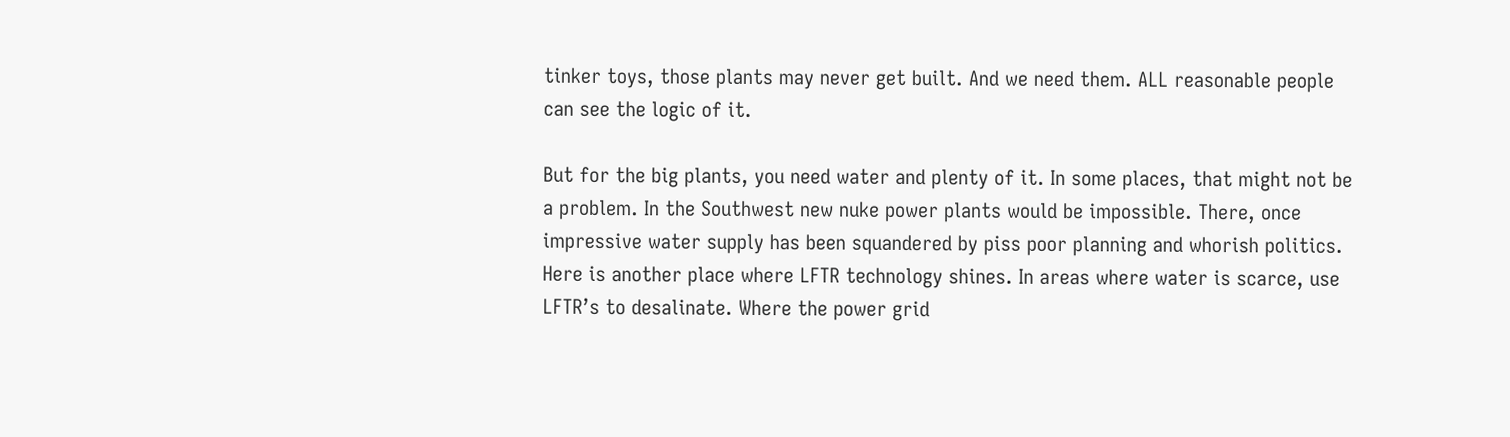tinker toys, those plants may never get built. And we need them. ALL reasonable people can see the logic of it.

But for the big plants, you need water and plenty of it. In some places, that might not be a problem. In the Southwest new nuke power plants would be impossible. There, once impressive water supply has been squandered by piss poor planning and whorish politics. Here is another place where LFTR technology shines. In areas where water is scarce, use LFTR’s to desalinate. Where the power grid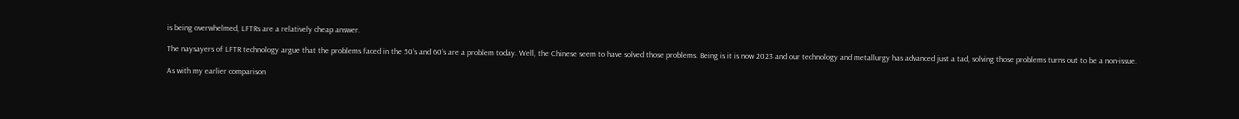is being overwhelmed, LFTRs are a relatively cheap answer.

The naysayers of LFTR technology argue that the problems faced in the 50’s and 60’s are a problem today. Well, the Chinese seem to have solved those problems. Being is it is now 2023 and our technology and metallurgy has advanced just a tad, solving those problems turns out to be a non-issue.

As with my earlier comparison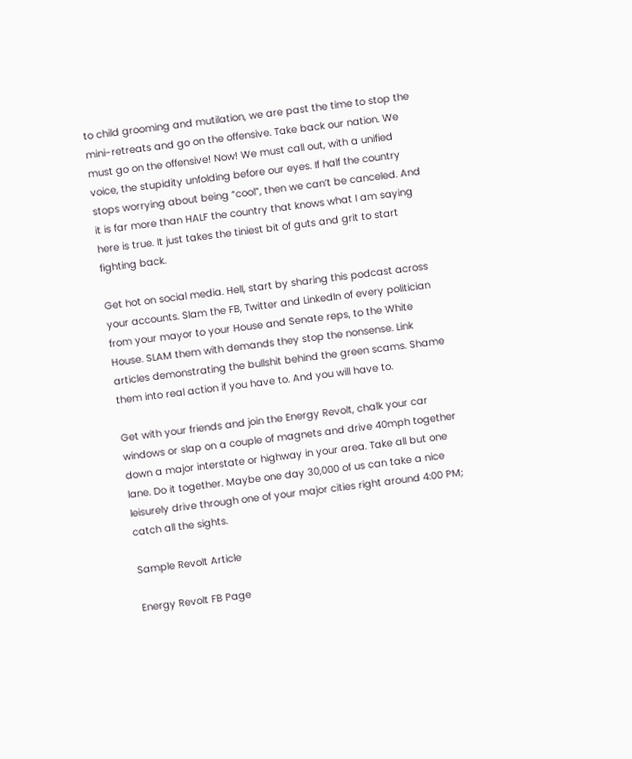to child grooming and mutilation, we are past the time to stop the mini-retreats and go on the offensive. Take back our nation. We must go on the offensive! Now! We must call out, with a unified voice, the stupidity unfolding before our eyes. If half the country stops worrying about being “cool”, then we can’t be canceled. And it is far more than HALF the country that knows what I am saying here is true. It just takes the tiniest bit of guts and grit to start fighting back.

Get hot on social media. Hell, start by sharing this podcast across your accounts. Slam the FB, Twitter and LinkedIn of every politician from your mayor to your House and Senate reps, to the White House. SLAM them with demands they stop the nonsense. Link articles demonstrating the bullshit behind the green scams. Shame them into real action if you have to. And you will have to.

Get with your friends and join the Energy Revolt, chalk your car windows or slap on a couple of magnets and drive 40mph together down a major interstate or highway in your area. Take all but one lane. Do it together. Maybe one day 30,000 of us can take a nice leisurely drive through one of your major cities right around 4:00 PM; catch all the sights.

Sample Revolt Article

Energy Revolt FB Page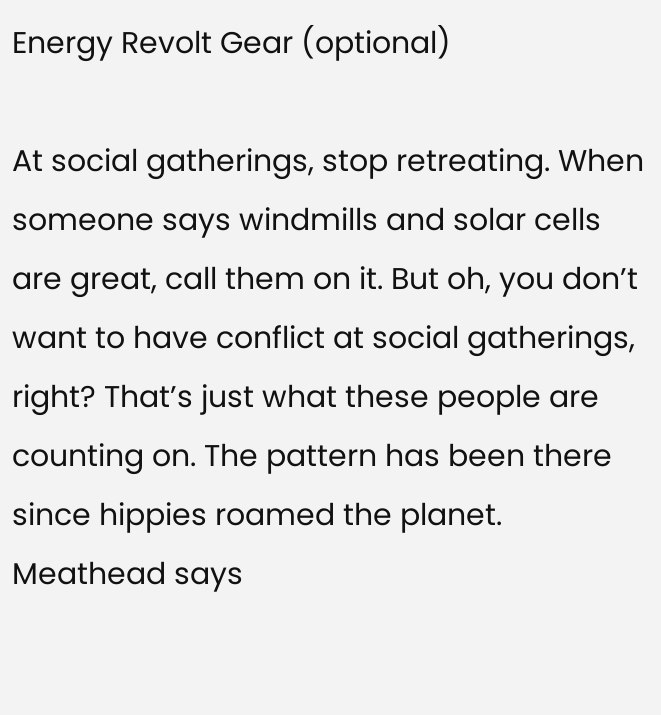Energy Revolt Gear (optional)

At social gatherings, stop retreating. When someone says windmills and solar cells are great, call them on it. But oh, you don’t want to have conflict at social gatherings, right? That’s just what these people are counting on. The pattern has been there since hippies roamed the planet. Meathead says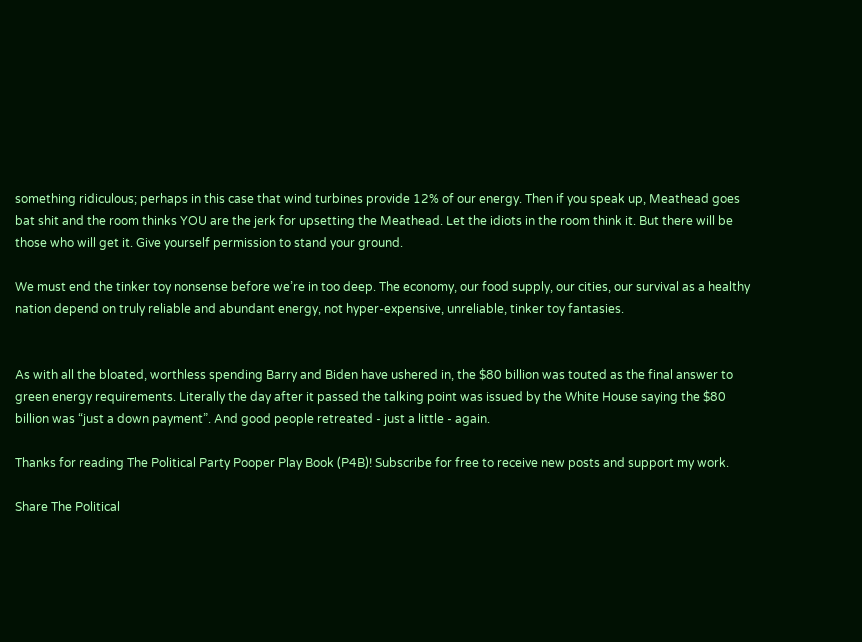something ridiculous; perhaps in this case that wind turbines provide 12% of our energy. Then if you speak up, Meathead goes bat shit and the room thinks YOU are the jerk for upsetting the Meathead. Let the idiots in the room think it. But there will be those who will get it. Give yourself permission to stand your ground.

We must end the tinker toy nonsense before we’re in too deep. The economy, our food supply, our cities, our survival as a healthy nation depend on truly reliable and abundant energy, not hyper-expensive, unreliable, tinker toy fantasies.


As with all the bloated, worthless spending Barry and Biden have ushered in, the $80 billion was touted as the final answer to green energy requirements. Literally the day after it passed the talking point was issued by the White House saying the $80 billion was “just a down payment”. And good people retreated - just a little - again.

Thanks for reading The Political Party Pooper Play Book (P4B)! Subscribe for free to receive new posts and support my work.

Share The Political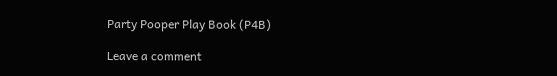Party Pooper Play Book (P4B)

Leave a comment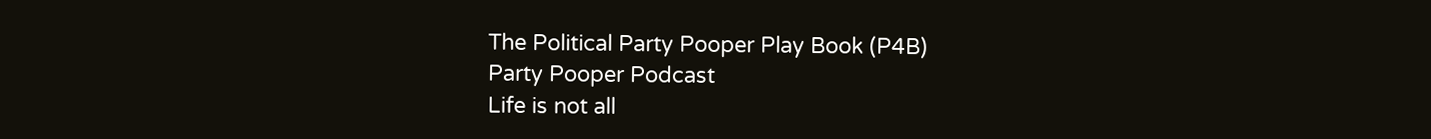The Political Party Pooper Play Book (P4B)
Party Pooper Podcast
Life is not all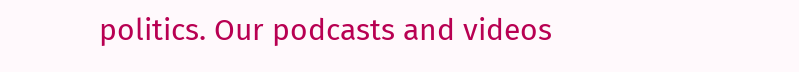politics. Our podcasts and videos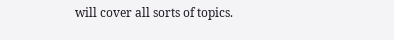will cover all sorts of topics.